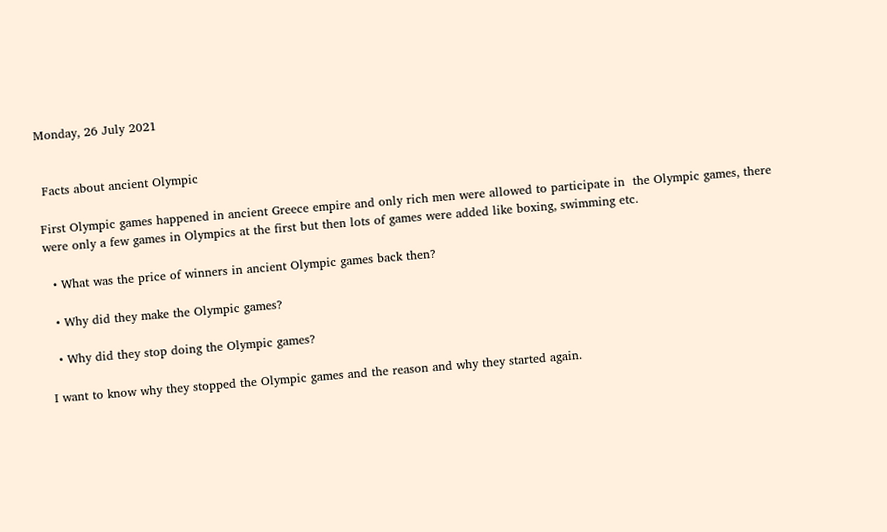Monday, 26 July 2021


 Facts about ancient Olympic

First Olympic games happened in ancient Greece empire and only rich men were allowed to participate in  the Olympic games, there were only a few games in Olympics at the first but then lots of games were added like boxing, swimming etc.

  • What was the price of winners in ancient Olympic games back then?

  • Why did they make the Olympic games?

  • Why did they stop doing the Olympic games?

I want to know why they stopped the Olympic games and the reason and why they started again.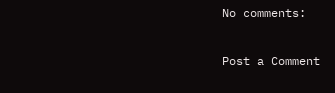No comments:

Post a Comment